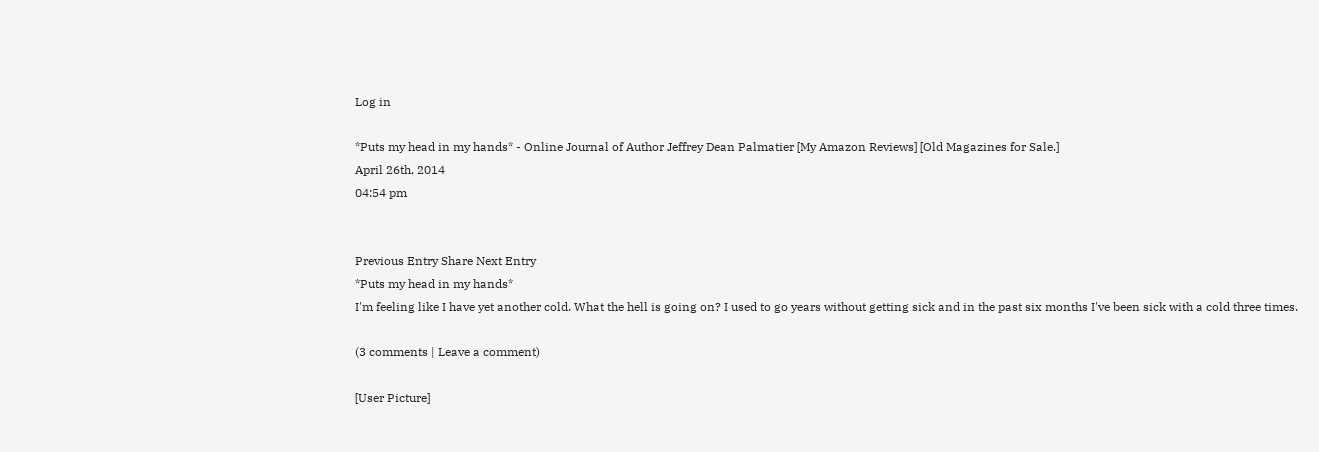Log in

*Puts my head in my hands* - Online Journal of Author Jeffrey Dean Palmatier [My Amazon Reviews] [Old Magazines for Sale.]
April 26th, 2014
04:54 pm


Previous Entry Share Next Entry
*Puts my head in my hands*
I'm feeling like I have yet another cold. What the hell is going on? I used to go years without getting sick and in the past six months I've been sick with a cold three times.

(3 comments | Leave a comment)

[User Picture]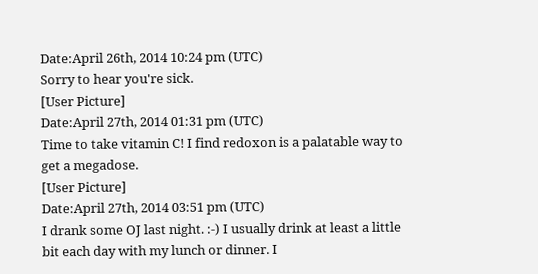Date:April 26th, 2014 10:24 pm (UTC)
Sorry to hear you're sick.
[User Picture]
Date:April 27th, 2014 01:31 pm (UTC)
Time to take vitamin C! I find redoxon is a palatable way to get a megadose.
[User Picture]
Date:April 27th, 2014 03:51 pm (UTC)
I drank some OJ last night. :-) I usually drink at least a little bit each day with my lunch or dinner. I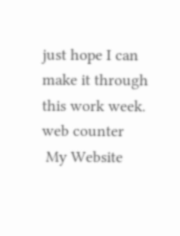just hope I can make it through this work week.
web counter
 My Website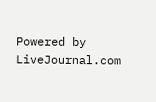Powered by LiveJournal.com